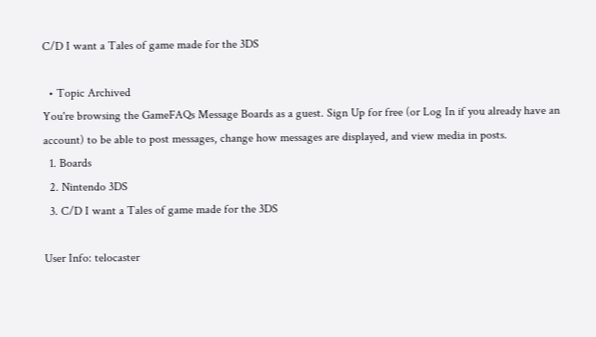C/D I want a Tales of game made for the 3DS

  • Topic Archived
You're browsing the GameFAQs Message Boards as a guest. Sign Up for free (or Log In if you already have an account) to be able to post messages, change how messages are displayed, and view media in posts.
  1. Boards
  2. Nintendo 3DS
  3. C/D I want a Tales of game made for the 3DS

User Info: telocaster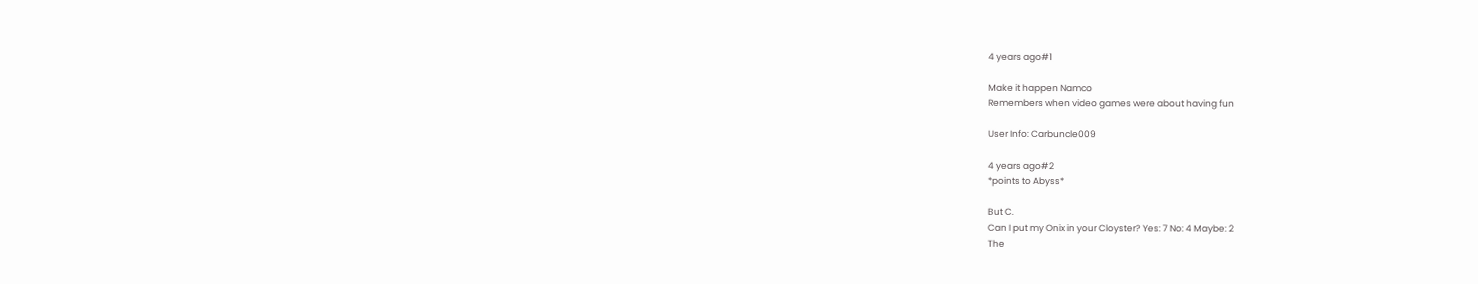4 years ago#1

Make it happen Namco
Remembers when video games were about having fun

User Info: Carbuncle009

4 years ago#2
*points to Abyss*

But C.
Can I put my Onix in your Cloyster? Yes: 7 No: 4 Maybe: 2
The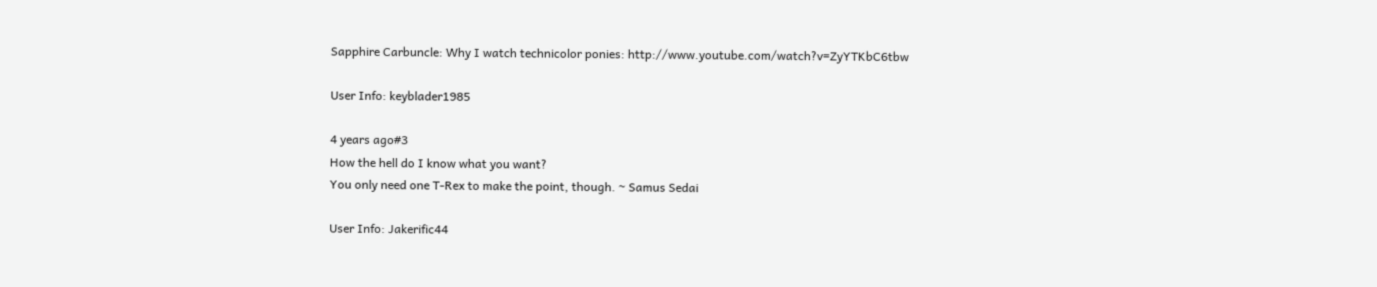Sapphire Carbuncle: Why I watch technicolor ponies: http://www.youtube.com/watch?v=ZyYTKbC6tbw

User Info: keyblader1985

4 years ago#3
How the hell do I know what you want?
You only need one T-Rex to make the point, though. ~ Samus Sedai

User Info: Jakerific44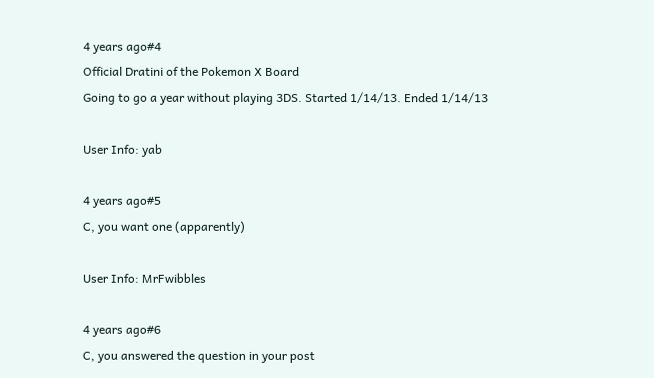4 years ago#4
Official Dratini of the Pokemon X Board
Going to go a year without playing 3DS. Started 1/14/13. Ended 1/14/13

User Info: yab

4 years ago#5
C, you want one (apparently)

User Info: MrFwibbles

4 years ago#6
C, you answered the question in your post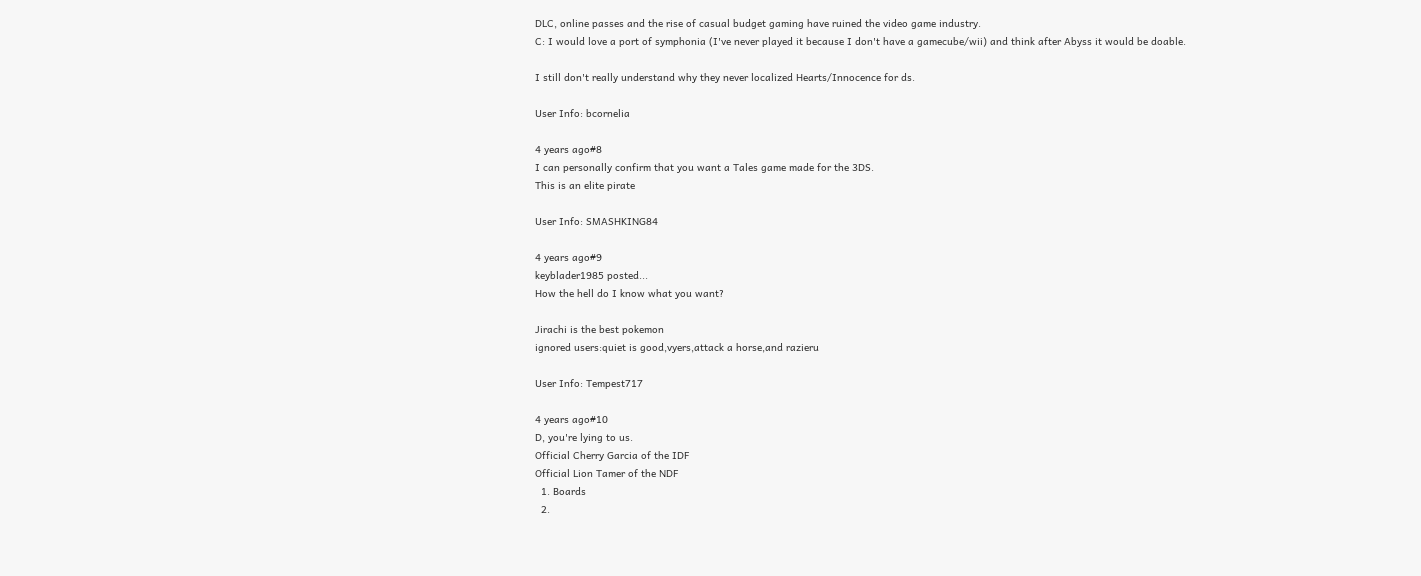DLC, online passes and the rise of casual budget gaming have ruined the video game industry.
C: I would love a port of symphonia (I've never played it because I don't have a gamecube/wii) and think after Abyss it would be doable.

I still don't really understand why they never localized Hearts/Innocence for ds.

User Info: bcornelia

4 years ago#8
I can personally confirm that you want a Tales game made for the 3DS.
This is an elite pirate

User Info: SMASHKING84

4 years ago#9
keyblader1985 posted...
How the hell do I know what you want?

Jirachi is the best pokemon
ignored users:quiet is good,vyers,attack a horse,and razieru

User Info: Tempest717

4 years ago#10
D, you're lying to us.
Official Cherry Garcia of the IDF
Official Lion Tamer of the NDF
  1. Boards
  2.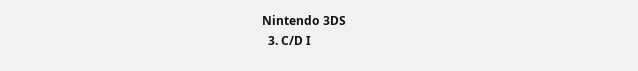Nintendo 3DS
  3. C/D I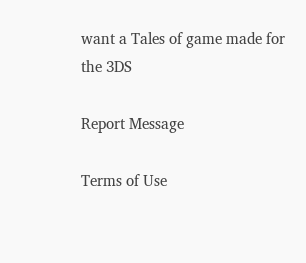want a Tales of game made for the 3DS

Report Message

Terms of Use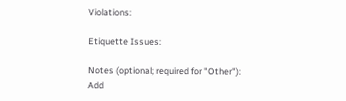Violations:

Etiquette Issues:

Notes (optional; required for "Other"):
Add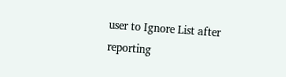user to Ignore List after reporting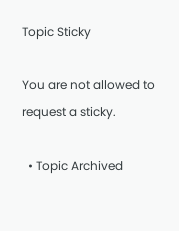Topic Sticky

You are not allowed to request a sticky.

  • Topic Archived